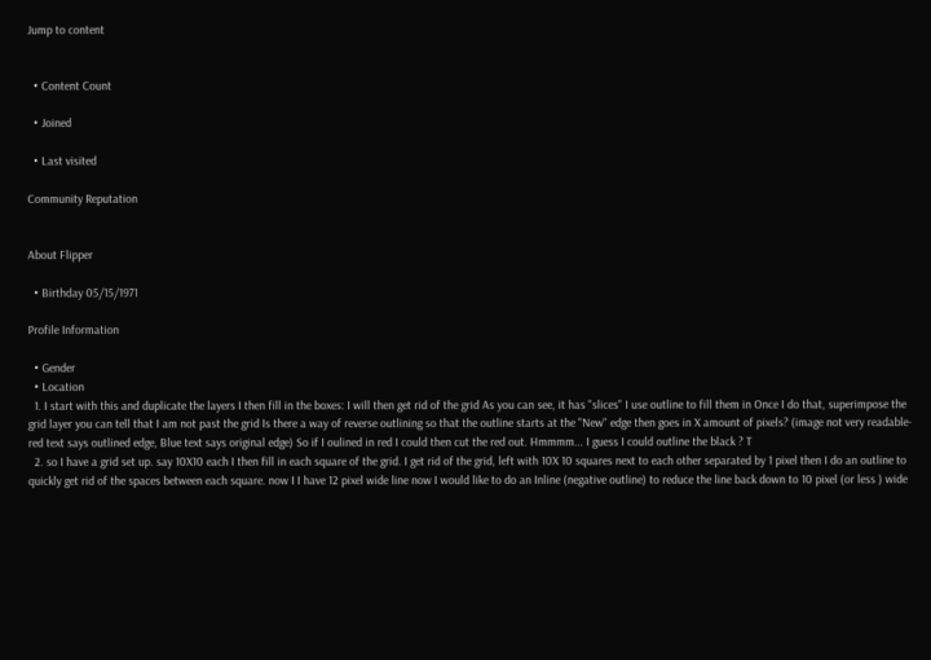Jump to content


  • Content Count

  • Joined

  • Last visited

Community Reputation


About Flipper

  • Birthday 05/15/1971

Profile Information

  • Gender
  • Location
  1. I start with this and duplicate the layers I then fill in the boxes: I will then get rid of the grid As you can see, it has "slices" I use outline to fill them in Once I do that, superimpose the grid layer you can tell that I am not past the grid Is there a way of reverse outlining so that the outline starts at the "New" edge then goes in X amount of pixels? (image not very readable- red text says outlined edge, Blue text says original edge) So if I oulined in red I could then cut the red out. Hmmmm... I guess I could outline the black ? T
  2. so I have a grid set up. say 10X10 each I then fill in each square of the grid. I get rid of the grid, left with 10X 10 squares next to each other separated by 1 pixel then I do an outline to quickly get rid of the spaces between each square. now I I have 12 pixel wide line now I would like to do an Inline (negative outline) to reduce the line back down to 10 pixel (or less ) wide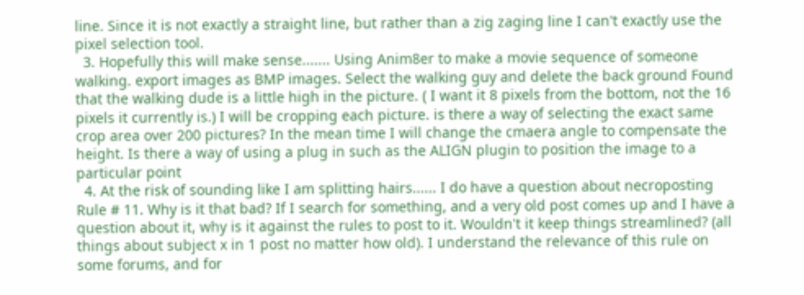line. Since it is not exactly a straight line, but rather than a zig zaging line I can't exactly use the pixel selection tool.
  3. Hopefully this will make sense....... Using Anim8er to make a movie sequence of someone walking. export images as BMP images. Select the walking guy and delete the back ground Found that the walking dude is a little high in the picture. ( I want it 8 pixels from the bottom, not the 16 pixels it currently is.) I will be cropping each picture. is there a way of selecting the exact same crop area over 200 pictures? In the mean time I will change the cmaera angle to compensate the height. Is there a way of using a plug in such as the ALIGN plugin to position the image to a particular point
  4. At the risk of sounding like I am splitting hairs...... I do have a question about necroposting Rule # 11. Why is it that bad? If I search for something, and a very old post comes up and I have a question about it, why is it against the rules to post to it. Wouldn't it keep things streamlined? (all things about subject x in 1 post no matter how old). I understand the relevance of this rule on some forums, and for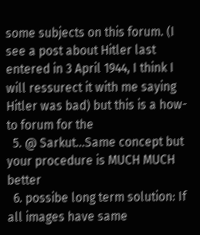some subjects on this forum. (I see a post about Hitler last entered in 3 April 1944, I think I will ressurect it with me saying Hitler was bad) but this is a how-to forum for the
  5. @ Sarkut...Same concept but your procedure is MUCH MUCH better
  6. possibe long term solution: If all images have same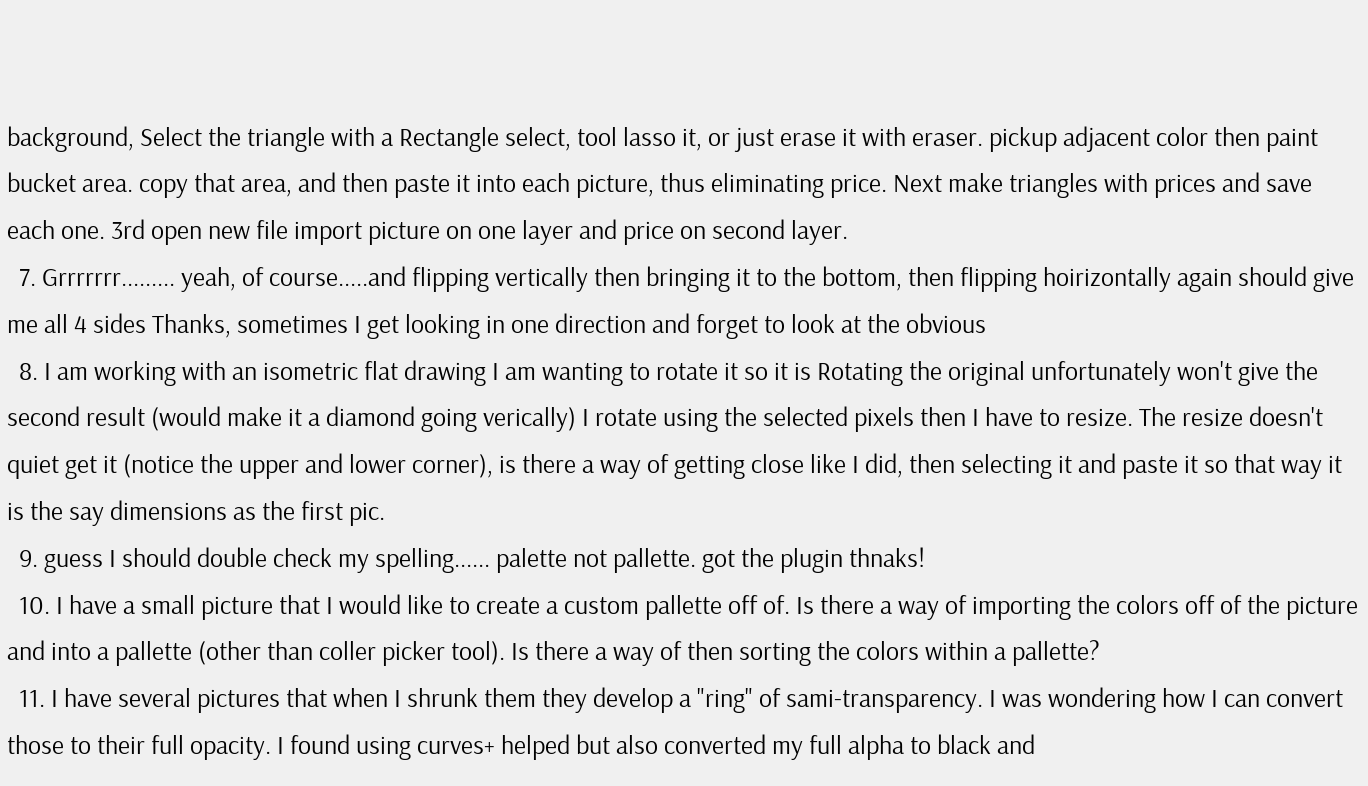background, Select the triangle with a Rectangle select, tool lasso it, or just erase it with eraser. pickup adjacent color then paint bucket area. copy that area, and then paste it into each picture, thus eliminating price. Next make triangles with prices and save each one. 3rd open new file import picture on one layer and price on second layer.
  7. Grrrrrrr......... yeah, of course.....and flipping vertically then bringing it to the bottom, then flipping hoirizontally again should give me all 4 sides Thanks, sometimes I get looking in one direction and forget to look at the obvious
  8. I am working with an isometric flat drawing I am wanting to rotate it so it is Rotating the original unfortunately won't give the second result (would make it a diamond going verically) I rotate using the selected pixels then I have to resize. The resize doesn't quiet get it (notice the upper and lower corner), is there a way of getting close like I did, then selecting it and paste it so that way it is the say dimensions as the first pic.
  9. guess I should double check my spelling...... palette not pallette. got the plugin thnaks!
  10. I have a small picture that I would like to create a custom pallette off of. Is there a way of importing the colors off of the picture and into a pallette (other than coller picker tool). Is there a way of then sorting the colors within a pallette?
  11. I have several pictures that when I shrunk them they develop a "ring" of sami-transparency. I was wondering how I can convert those to their full opacity. I found using curves+ helped but also converted my full alpha to black and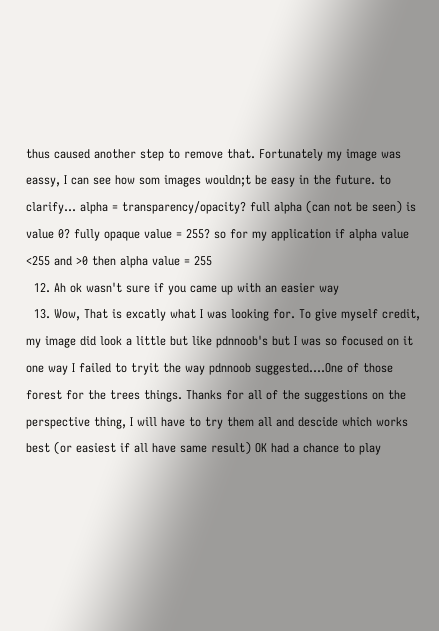thus caused another step to remove that. Fortunately my image was eassy, I can see how som images wouldn;t be easy in the future. to clarify... alpha = transparency/opacity? full alpha (can not be seen) is value 0? fully opaque value = 255? so for my application if alpha value <255 and >0 then alpha value = 255
  12. Ah ok wasn't sure if you came up with an easier way
  13. Wow, That is excatly what I was looking for. To give myself credit, my image did look a little but like pdnnoob's but I was so focused on it one way I failed to tryit the way pdnnoob suggested....One of those forest for the trees things. Thanks for all of the suggestions on the perspective thing, I will have to try them all and descide which works best (or easiest if all have same result) OK had a chance to play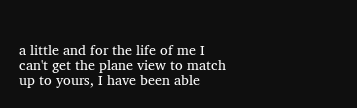a little and for the life of me I can't get the plane view to match up to yours, I have been able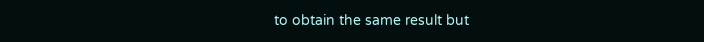to obtain the same result but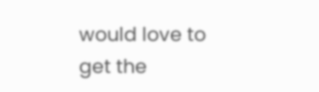would love to get the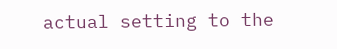actual setting to the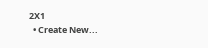2X1
  • Create New...